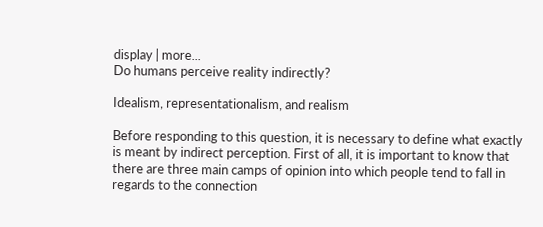display | more...
Do humans perceive reality indirectly?

Idealism, representationalism, and realism

Before responding to this question, it is necessary to define what exactly is meant by indirect perception. First of all, it is important to know that there are three main camps of opinion into which people tend to fall in regards to the connection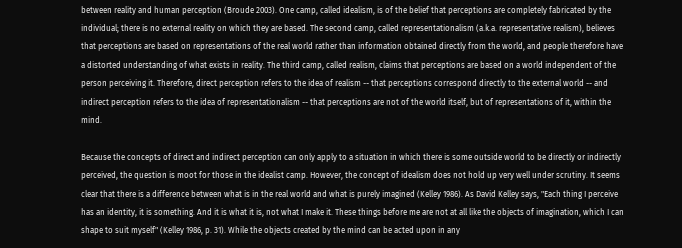between reality and human perception (Broude 2003). One camp, called idealism, is of the belief that perceptions are completely fabricated by the individual; there is no external reality on which they are based. The second camp, called representationalism (a.k.a. representative realism), believes that perceptions are based on representations of the real world rather than information obtained directly from the world, and people therefore have a distorted understanding of what exists in reality. The third camp, called realism, claims that perceptions are based on a world independent of the person perceiving it. Therefore, direct perception refers to the idea of realism -- that perceptions correspond directly to the external world -- and indirect perception refers to the idea of representationalism -- that perceptions are not of the world itself, but of representations of it, within the mind.

Because the concepts of direct and indirect perception can only apply to a situation in which there is some outside world to be directly or indirectly perceived, the question is moot for those in the idealist camp. However, the concept of idealism does not hold up very well under scrutiny. It seems clear that there is a difference between what is in the real world and what is purely imagined (Kelley 1986). As David Kelley says, "Each thing I perceive has an identity, it is something. And it is what it is, not what I make it. These things before me are not at all like the objects of imagination, which I can shape to suit myself" (Kelley 1986, p. 31). While the objects created by the mind can be acted upon in any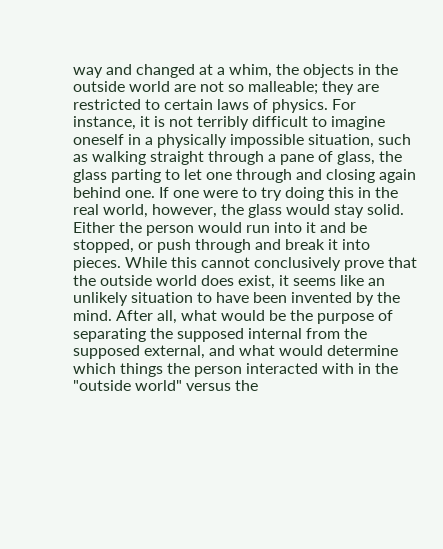way and changed at a whim, the objects in the outside world are not so malleable; they are restricted to certain laws of physics. For instance, it is not terribly difficult to imagine oneself in a physically impossible situation, such as walking straight through a pane of glass, the glass parting to let one through and closing again behind one. If one were to try doing this in the real world, however, the glass would stay solid. Either the person would run into it and be stopped, or push through and break it into pieces. While this cannot conclusively prove that the outside world does exist, it seems like an unlikely situation to have been invented by the mind. After all, what would be the purpose of separating the supposed internal from the supposed external, and what would determine which things the person interacted with in the "outside world" versus the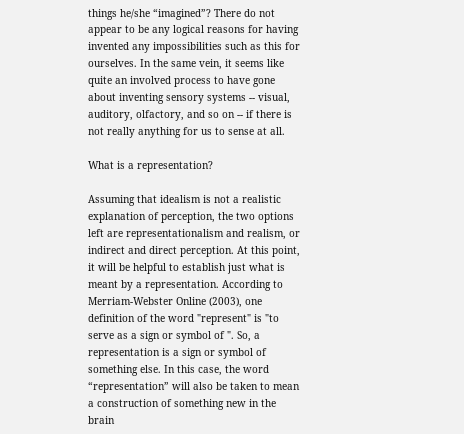things he/she “imagined”? There do not appear to be any logical reasons for having invented any impossibilities such as this for ourselves. In the same vein, it seems like quite an involved process to have gone about inventing sensory systems -- visual, auditory, olfactory, and so on -- if there is not really anything for us to sense at all.

What is a representation?

Assuming that idealism is not a realistic explanation of perception, the two options left are representationalism and realism, or indirect and direct perception. At this point, it will be helpful to establish just what is meant by a representation. According to Merriam-Webster Online (2003), one definition of the word "represent" is "to serve as a sign or symbol of ". So, a representation is a sign or symbol of something else. In this case, the word “representation” will also be taken to mean a construction of something new in the brain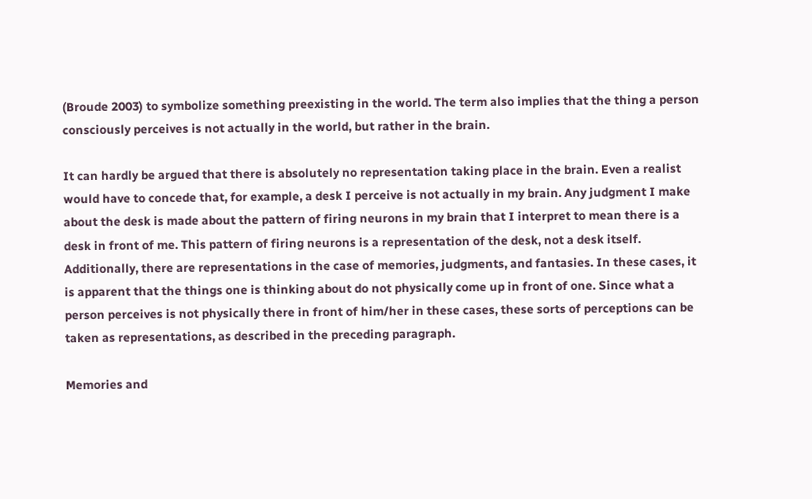(Broude 2003) to symbolize something preexisting in the world. The term also implies that the thing a person consciously perceives is not actually in the world, but rather in the brain.

It can hardly be argued that there is absolutely no representation taking place in the brain. Even a realist would have to concede that, for example, a desk I perceive is not actually in my brain. Any judgment I make about the desk is made about the pattern of firing neurons in my brain that I interpret to mean there is a desk in front of me. This pattern of firing neurons is a representation of the desk, not a desk itself. Additionally, there are representations in the case of memories, judgments, and fantasies. In these cases, it is apparent that the things one is thinking about do not physically come up in front of one. Since what a person perceives is not physically there in front of him/her in these cases, these sorts of perceptions can be taken as representations, as described in the preceding paragraph.

Memories and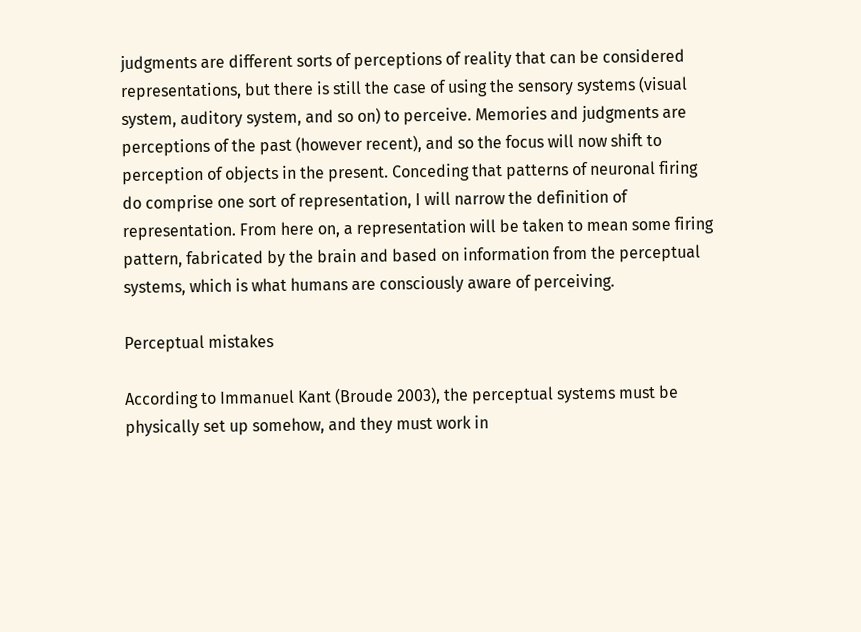judgments are different sorts of perceptions of reality that can be considered representations, but there is still the case of using the sensory systems (visual system, auditory system, and so on) to perceive. Memories and judgments are perceptions of the past (however recent), and so the focus will now shift to perception of objects in the present. Conceding that patterns of neuronal firing do comprise one sort of representation, I will narrow the definition of representation. From here on, a representation will be taken to mean some firing pattern, fabricated by the brain and based on information from the perceptual systems, which is what humans are consciously aware of perceiving.

Perceptual mistakes

According to Immanuel Kant (Broude 2003), the perceptual systems must be physically set up somehow, and they must work in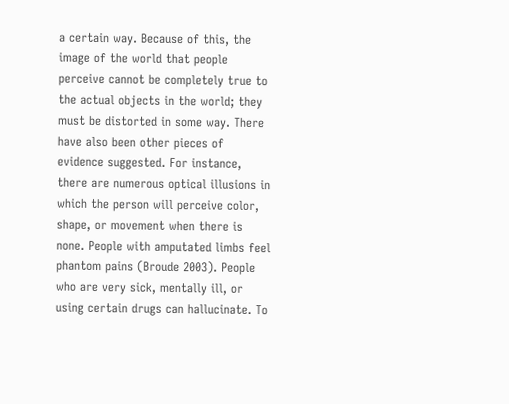a certain way. Because of this, the image of the world that people perceive cannot be completely true to the actual objects in the world; they must be distorted in some way. There have also been other pieces of evidence suggested. For instance, there are numerous optical illusions in which the person will perceive color, shape, or movement when there is none. People with amputated limbs feel phantom pains (Broude 2003). People who are very sick, mentally ill, or using certain drugs can hallucinate. To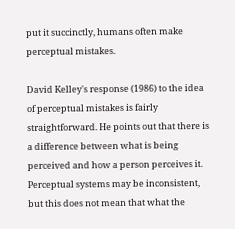put it succinctly, humans often make perceptual mistakes.

David Kelley's response (1986) to the idea of perceptual mistakes is fairly straightforward. He points out that there is a difference between what is being perceived and how a person perceives it. Perceptual systems may be inconsistent, but this does not mean that what the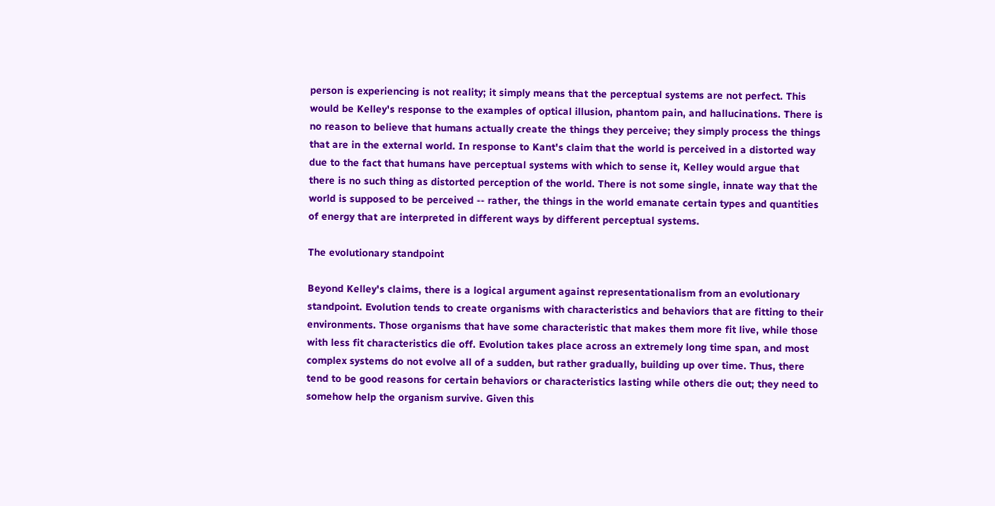person is experiencing is not reality; it simply means that the perceptual systems are not perfect. This would be Kelley's response to the examples of optical illusion, phantom pain, and hallucinations. There is no reason to believe that humans actually create the things they perceive; they simply process the things that are in the external world. In response to Kant's claim that the world is perceived in a distorted way due to the fact that humans have perceptual systems with which to sense it, Kelley would argue that there is no such thing as distorted perception of the world. There is not some single, innate way that the world is supposed to be perceived -- rather, the things in the world emanate certain types and quantities of energy that are interpreted in different ways by different perceptual systems.

The evolutionary standpoint

Beyond Kelley's claims, there is a logical argument against representationalism from an evolutionary standpoint. Evolution tends to create organisms with characteristics and behaviors that are fitting to their environments. Those organisms that have some characteristic that makes them more fit live, while those with less fit characteristics die off. Evolution takes place across an extremely long time span, and most complex systems do not evolve all of a sudden, but rather gradually, building up over time. Thus, there tend to be good reasons for certain behaviors or characteristics lasting while others die out; they need to somehow help the organism survive. Given this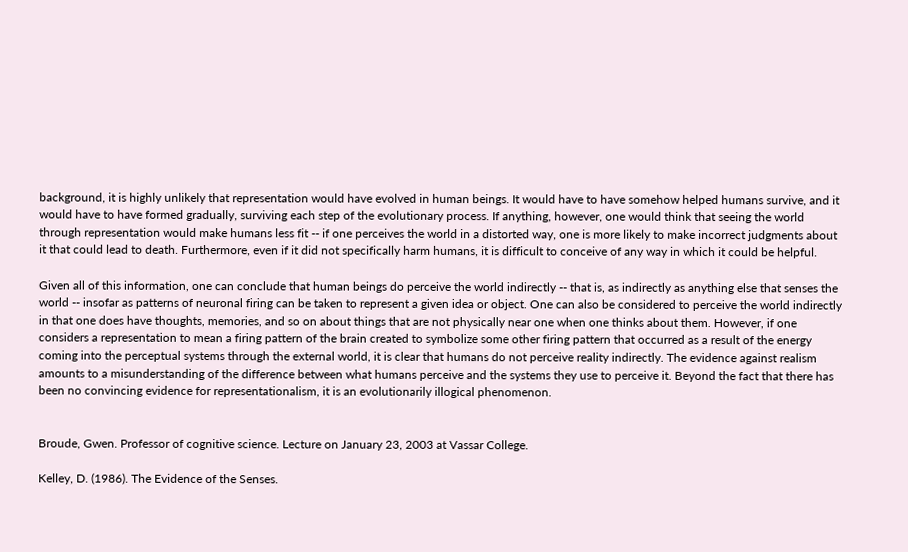background, it is highly unlikely that representation would have evolved in human beings. It would have to have somehow helped humans survive, and it would have to have formed gradually, surviving each step of the evolutionary process. If anything, however, one would think that seeing the world through representation would make humans less fit -- if one perceives the world in a distorted way, one is more likely to make incorrect judgments about it that could lead to death. Furthermore, even if it did not specifically harm humans, it is difficult to conceive of any way in which it could be helpful.

Given all of this information, one can conclude that human beings do perceive the world indirectly -- that is, as indirectly as anything else that senses the world -- insofar as patterns of neuronal firing can be taken to represent a given idea or object. One can also be considered to perceive the world indirectly in that one does have thoughts, memories, and so on about things that are not physically near one when one thinks about them. However, if one considers a representation to mean a firing pattern of the brain created to symbolize some other firing pattern that occurred as a result of the energy coming into the perceptual systems through the external world, it is clear that humans do not perceive reality indirectly. The evidence against realism amounts to a misunderstanding of the difference between what humans perceive and the systems they use to perceive it. Beyond the fact that there has been no convincing evidence for representationalism, it is an evolutionarily illogical phenomenon.


Broude, Gwen. Professor of cognitive science. Lecture on January 23, 2003 at Vassar College.

Kelley, D. (1986). The Evidence of the Senses.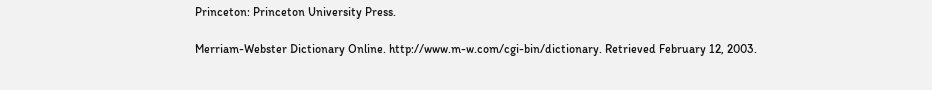Princeton: Princeton University Press.

Merriam-Webster Dictionary Online. http://www.m-w.com/cgi-bin/dictionary. Retrieved February 12, 2003.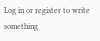Log in or register to write something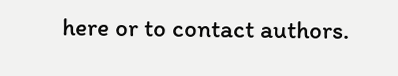here or to contact authors.